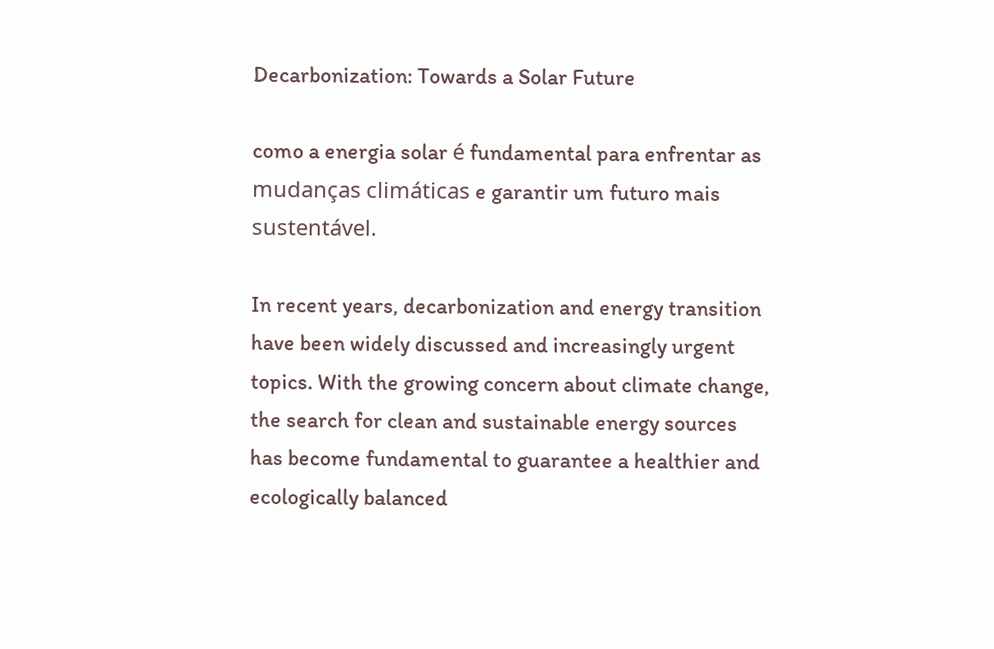Decarbonization: Towards a Solar Future

como a energia solar é fundamental para enfrentar as mudanças climáticas e garantir um futuro mais sustentável.

In recent years, decarbonization and energy transition have been widely discussed and increasingly urgent topics. With the growing concern about climate change, the search for clean and sustainable energy sources has become fundamental to guarantee a healthier and ecologically balanced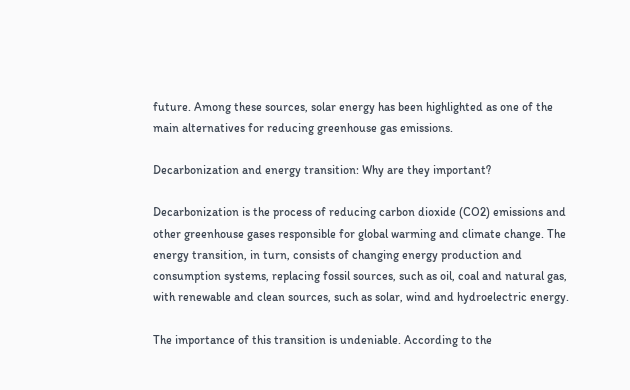future. Among these sources, solar energy has been highlighted as one of the main alternatives for reducing greenhouse gas emissions.

Decarbonization and energy transition: Why are they important?

Decarbonization is the process of reducing carbon dioxide (CO2) emissions and other greenhouse gases responsible for global warming and climate change. The energy transition, in turn, consists of changing energy production and consumption systems, replacing fossil sources, such as oil, coal and natural gas, with renewable and clean sources, such as solar, wind and hydroelectric energy.

The importance of this transition is undeniable. According to the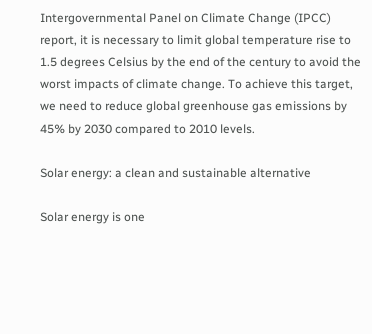Intergovernmental Panel on Climate Change (IPCC) report, it is necessary to limit global temperature rise to 1.5 degrees Celsius by the end of the century to avoid the worst impacts of climate change. To achieve this target, we need to reduce global greenhouse gas emissions by 45% by 2030 compared to 2010 levels.

Solar energy: a clean and sustainable alternative

Solar energy is one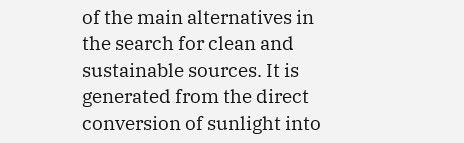of the main alternatives in the search for clean and sustainable sources. It is generated from the direct conversion of sunlight into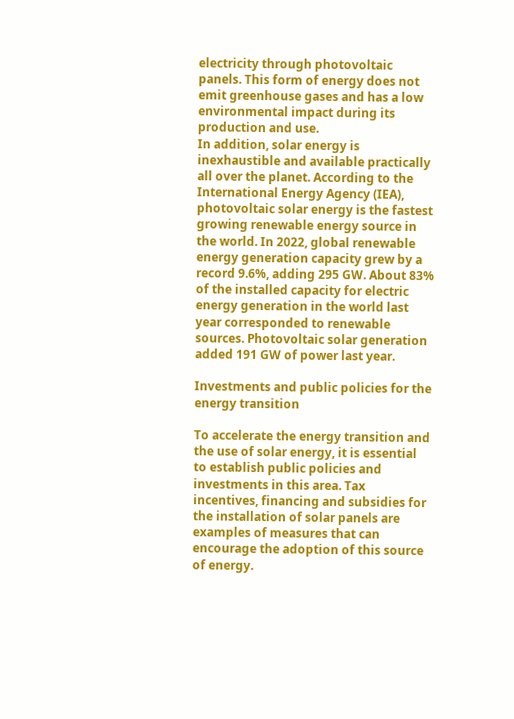electricity through photovoltaic panels. This form of energy does not emit greenhouse gases and has a low environmental impact during its production and use.
In addition, solar energy is inexhaustible and available practically all over the planet. According to the International Energy Agency (IEA), photovoltaic solar energy is the fastest growing renewable energy source in the world. In 2022, global renewable energy generation capacity grew by a record 9.6%, adding 295 GW. About 83% of the installed capacity for electric energy generation in the world last year corresponded to renewable sources. Photovoltaic solar generation added 191 GW of power last year.

Investments and public policies for the energy transition

To accelerate the energy transition and the use of solar energy, it is essential to establish public policies and investments in this area. Tax incentives, financing and subsidies for the installation of solar panels are examples of measures that can encourage the adoption of this source of energy.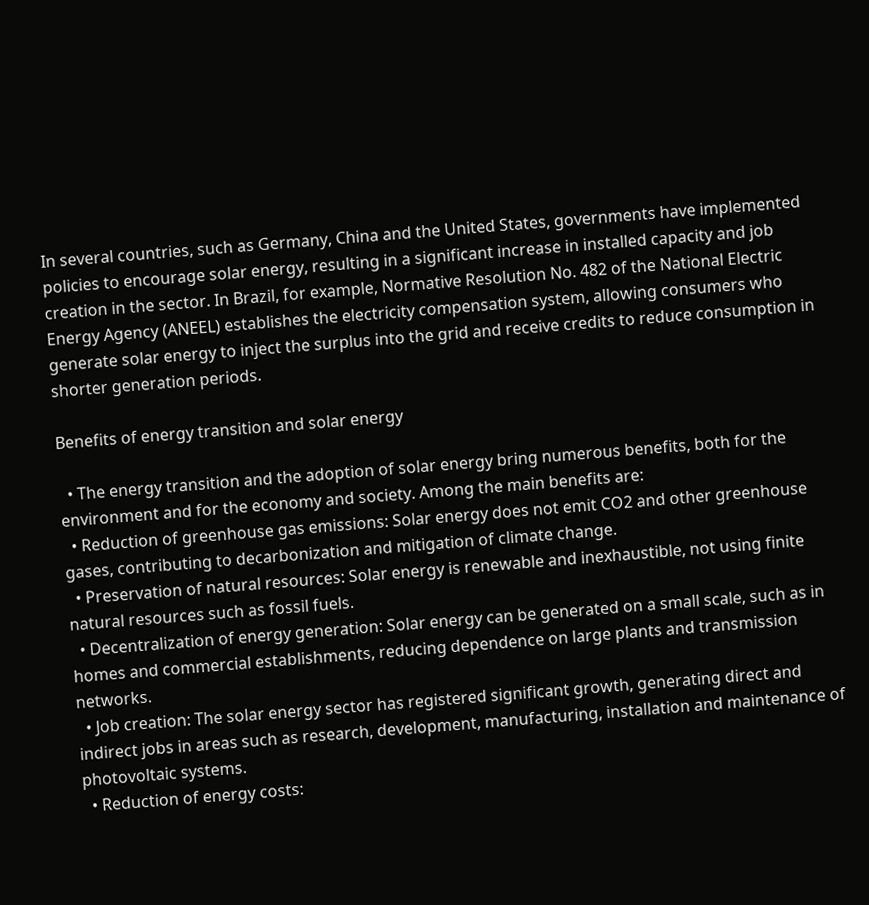In several countries, such as Germany, China and the United States, governments have implemented policies to encourage solar energy, resulting in a significant increase in installed capacity and job creation in the sector. In Brazil, for example, Normative Resolution No. 482 of the National Electric Energy Agency (ANEEL) establishes the electricity compensation system, allowing consumers who generate solar energy to inject the surplus into the grid and receive credits to reduce consumption in shorter generation periods.

Benefits of energy transition and solar energy

  • The energy transition and the adoption of solar energy bring numerous benefits, both for the environment and for the economy and society. Among the main benefits are:
  • Reduction of greenhouse gas emissions: Solar energy does not emit CO2 and other greenhouse gases, contributing to decarbonization and mitigation of climate change.
  • Preservation of natural resources: Solar energy is renewable and inexhaustible, not using finite natural resources such as fossil fuels.
  • Decentralization of energy generation: Solar energy can be generated on a small scale, such as in homes and commercial establishments, reducing dependence on large plants and transmission networks.
  • Job creation: The solar energy sector has registered significant growth, generating direct and indirect jobs in areas such as research, development, manufacturing, installation and maintenance of photovoltaic systems.
  • Reduction of energy costs: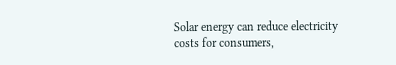Solar energy can reduce electricity costs for consumers,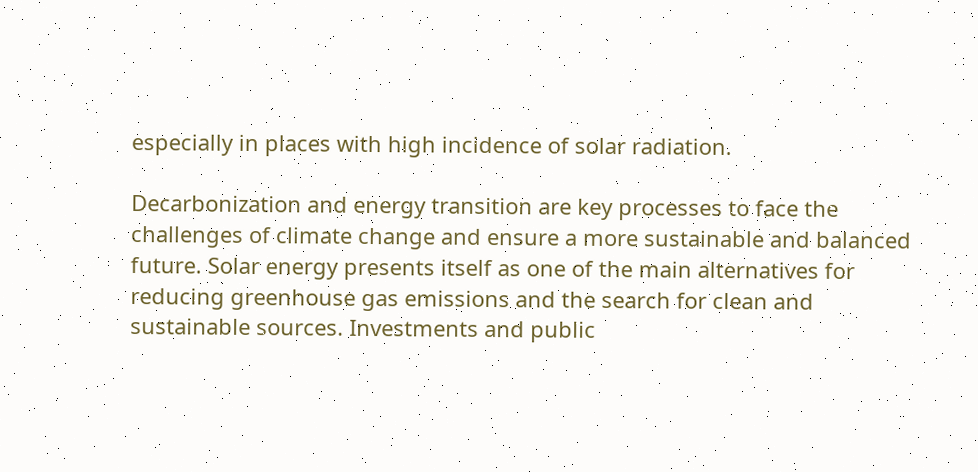especially in places with high incidence of solar radiation.

Decarbonization and energy transition are key processes to face the challenges of climate change and ensure a more sustainable and balanced future. Solar energy presents itself as one of the main alternatives for reducing greenhouse gas emissions and the search for clean and sustainable sources. Investments and public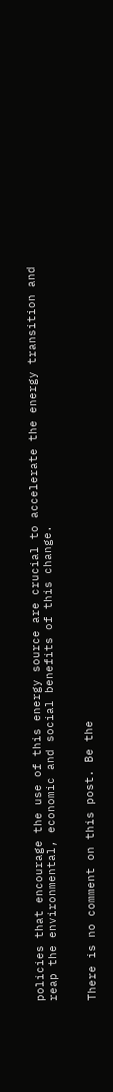policies that encourage the use of this energy source are crucial to accelerate the energy transition and reap the environmental, economic and social benefits of this change.


There is no comment on this post. Be the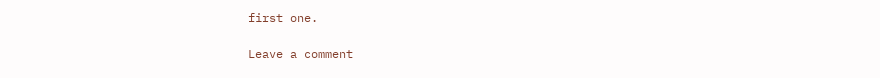first one.

Leave a comment